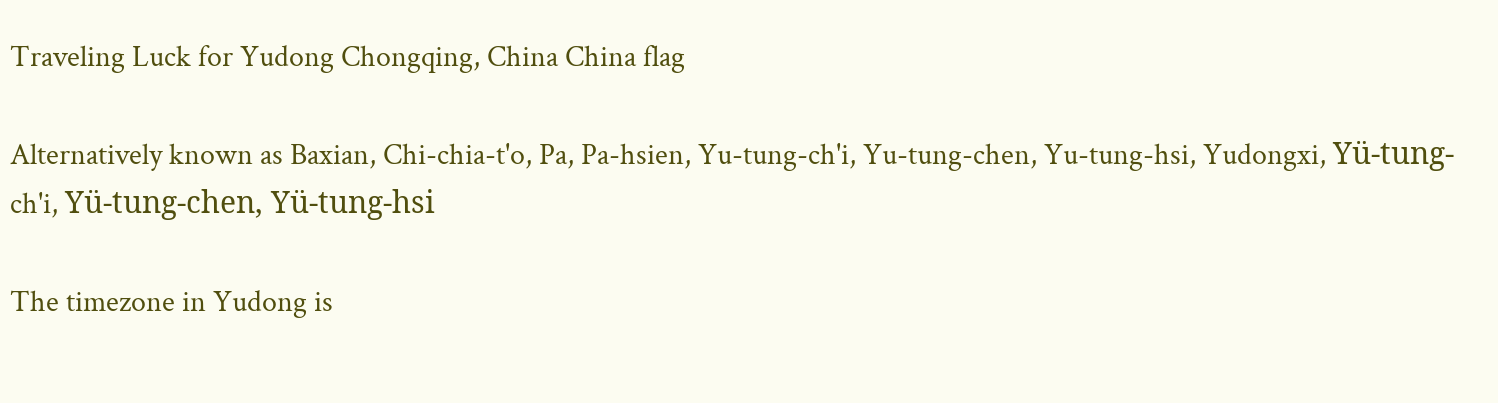Traveling Luck for Yudong Chongqing, China China flag

Alternatively known as Baxian, Chi-chia-t'o, Pa, Pa-hsien, Yu-tung-ch'i, Yu-tung-chen, Yu-tung-hsi, Yudongxi, Yü-tung-ch'i, Yü-tung-chen, Yü-tung-hsi

The timezone in Yudong is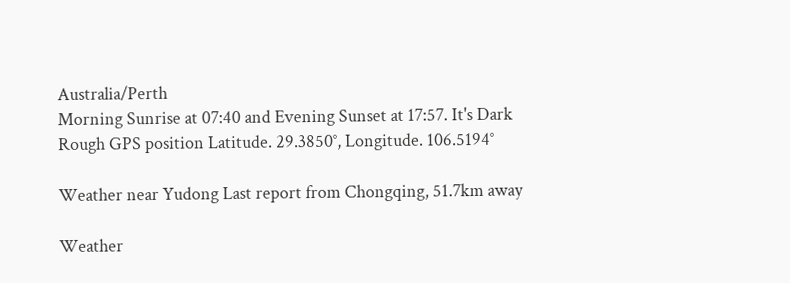Australia/Perth
Morning Sunrise at 07:40 and Evening Sunset at 17:57. It's Dark
Rough GPS position Latitude. 29.3850°, Longitude. 106.5194°

Weather near Yudong Last report from Chongqing, 51.7km away

Weather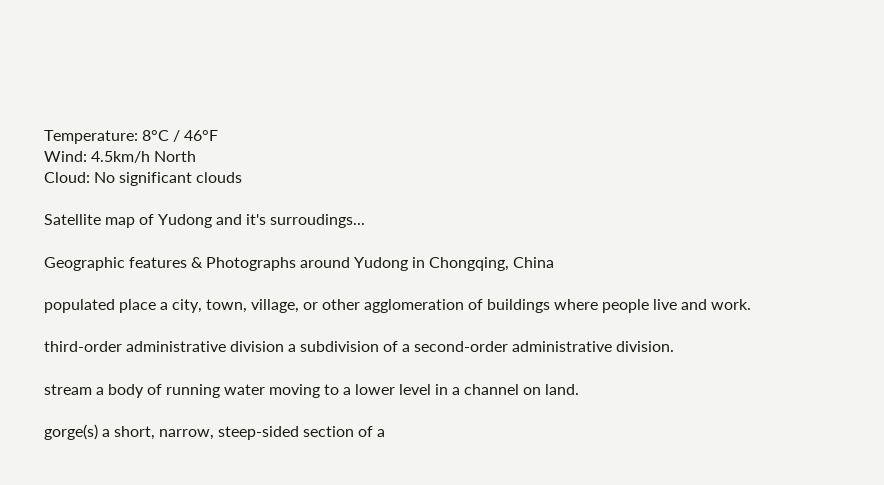Temperature: 8°C / 46°F
Wind: 4.5km/h North
Cloud: No significant clouds

Satellite map of Yudong and it's surroudings...

Geographic features & Photographs around Yudong in Chongqing, China

populated place a city, town, village, or other agglomeration of buildings where people live and work.

third-order administrative division a subdivision of a second-order administrative division.

stream a body of running water moving to a lower level in a channel on land.

gorge(s) a short, narrow, steep-sided section of a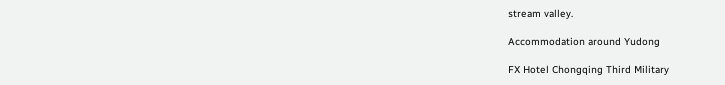stream valley.

Accommodation around Yudong

FX Hotel Chongqing Third Military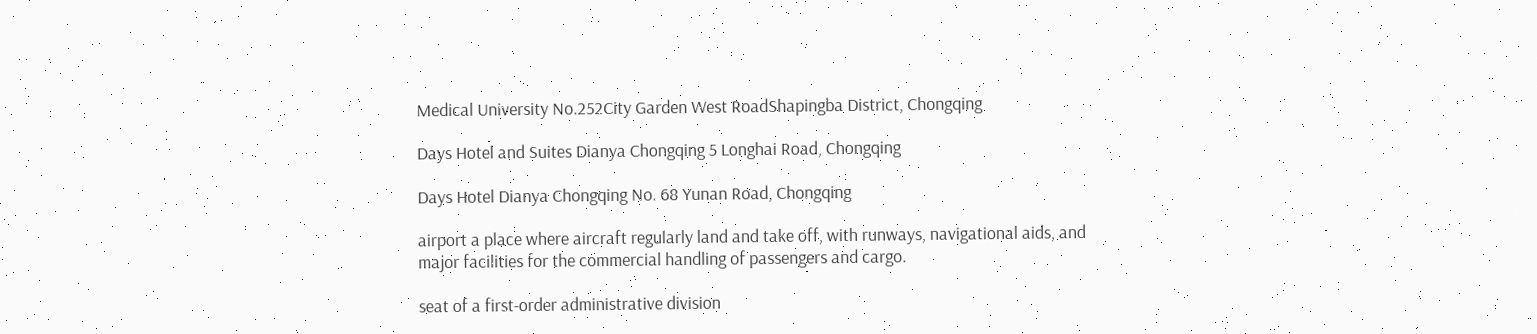Medical University No.252City Garden West RoadShapingba District, Chongqing

Days Hotel and Suites Dianya Chongqing 5 Longhai Road, Chongqing

Days Hotel Dianya Chongqing No. 68 Yunan Road, Chongqing

airport a place where aircraft regularly land and take off, with runways, navigational aids, and major facilities for the commercial handling of passengers and cargo.

seat of a first-order administrative division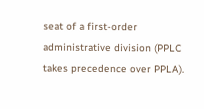seat of a first-order administrative division (PPLC takes precedence over PPLA).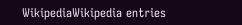WikipediaWikipedia entries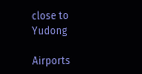close to Yudong

Airports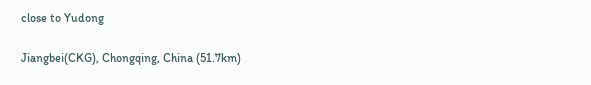close to Yudong

Jiangbei(CKG), Chongqing, China (51.7km)